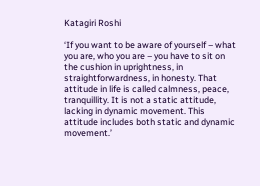Katagiri Roshi

‘If you want to be aware of yourself – what you are, who you are – you have to sit on the cushion in uprightness, in straightforwardness, in honesty. That attitude in life is called calmness, peace, tranquillity. It is not a static attitude, lacking in dynamic movement. This attitude includes both static and dynamic movement.’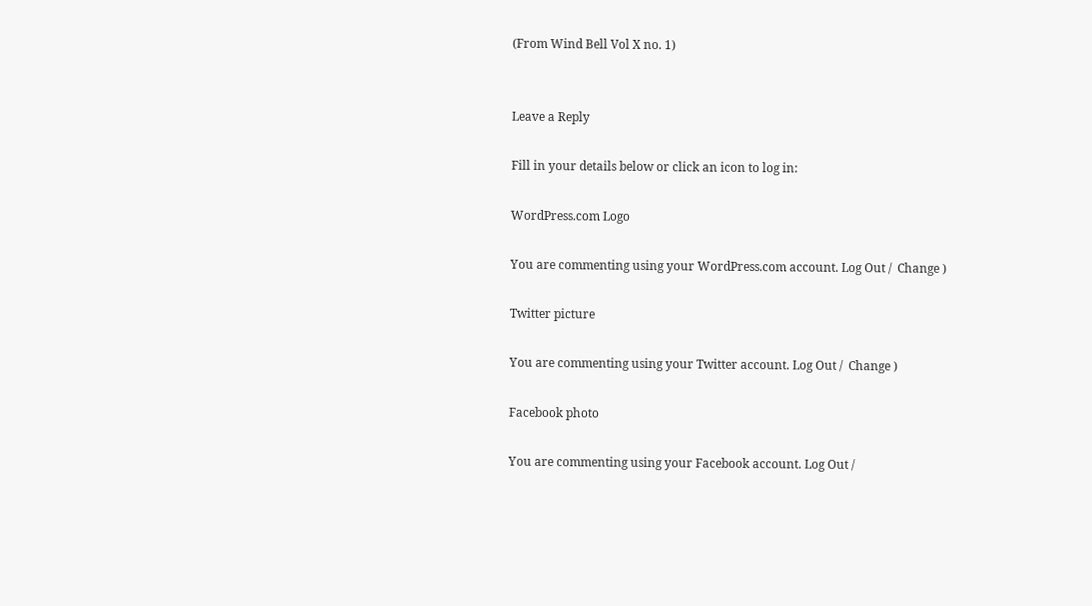(From Wind Bell Vol X no. 1)


Leave a Reply

Fill in your details below or click an icon to log in:

WordPress.com Logo

You are commenting using your WordPress.com account. Log Out /  Change )

Twitter picture

You are commenting using your Twitter account. Log Out /  Change )

Facebook photo

You are commenting using your Facebook account. Log Out /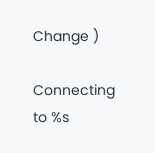Change )

Connecting to %s